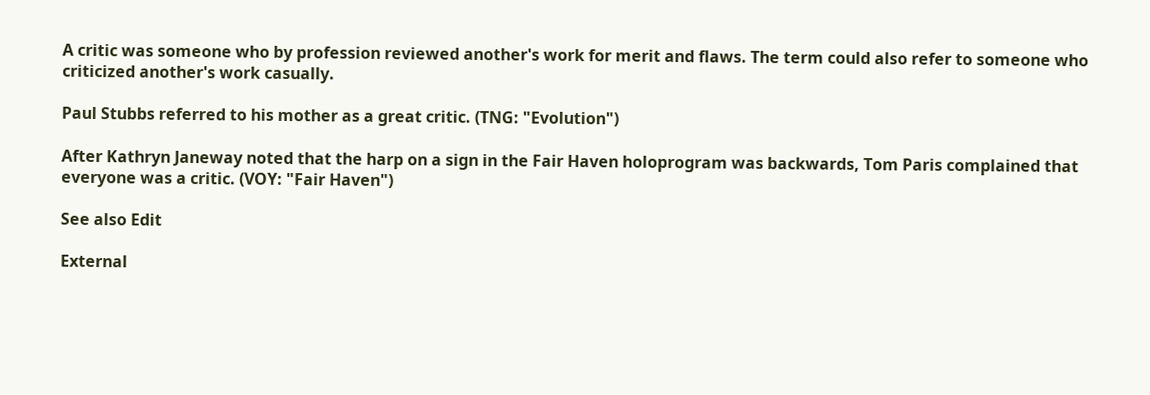A critic was someone who by profession reviewed another's work for merit and flaws. The term could also refer to someone who criticized another's work casually.

Paul Stubbs referred to his mother as a great critic. (TNG: "Evolution")

After Kathryn Janeway noted that the harp on a sign in the Fair Haven holoprogram was backwards, Tom Paris complained that everyone was a critic. (VOY: "Fair Haven")

See also Edit

External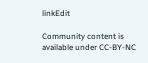linkEdit

Community content is available under CC-BY-NC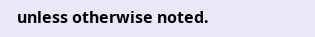unless otherwise noted.